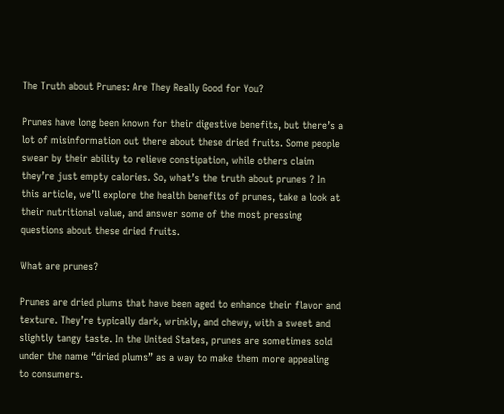The Truth about Prunes: Are They Really Good for You?

Prunes have long been known for their digestive benefits, but there’s a lot of misinformation out there about these dried fruits. Some people swear by their ability to relieve constipation, while others claim they’re just empty calories. So, what’s the truth about prunes ? In this article, we’ll explore the health benefits of prunes, take a look at their nutritional value, and answer some of the most pressing questions about these dried fruits.

What are prunes?

Prunes are dried plums that have been aged to enhance their flavor and texture. They’re typically dark, wrinkly, and chewy, with a sweet and slightly tangy taste. In the United States, prunes are sometimes sold under the name “dried plums” as a way to make them more appealing to consumers.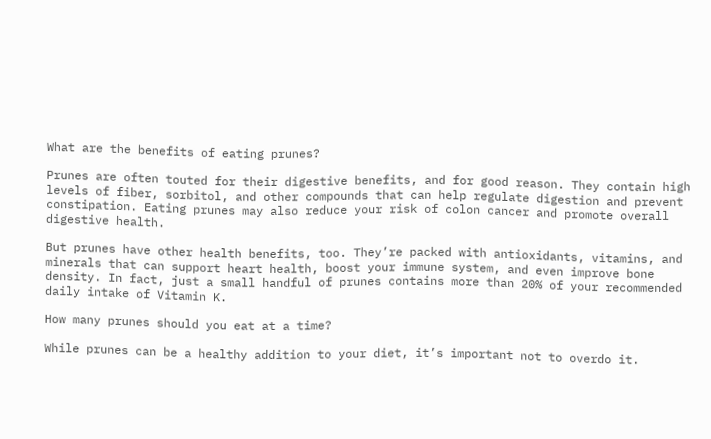What are the benefits of eating prunes?

Prunes are often touted for their digestive benefits, and for good reason. They contain high levels of fiber, sorbitol, and other compounds that can help regulate digestion and prevent constipation. Eating prunes may also reduce your risk of colon cancer and promote overall digestive health.

But prunes have other health benefits, too. They’re packed with antioxidants, vitamins, and minerals that can support heart health, boost your immune system, and even improve bone density. In fact, just a small handful of prunes contains more than 20% of your recommended daily intake of Vitamin K.

How many prunes should you eat at a time?

While prunes can be a healthy addition to your diet, it’s important not to overdo it.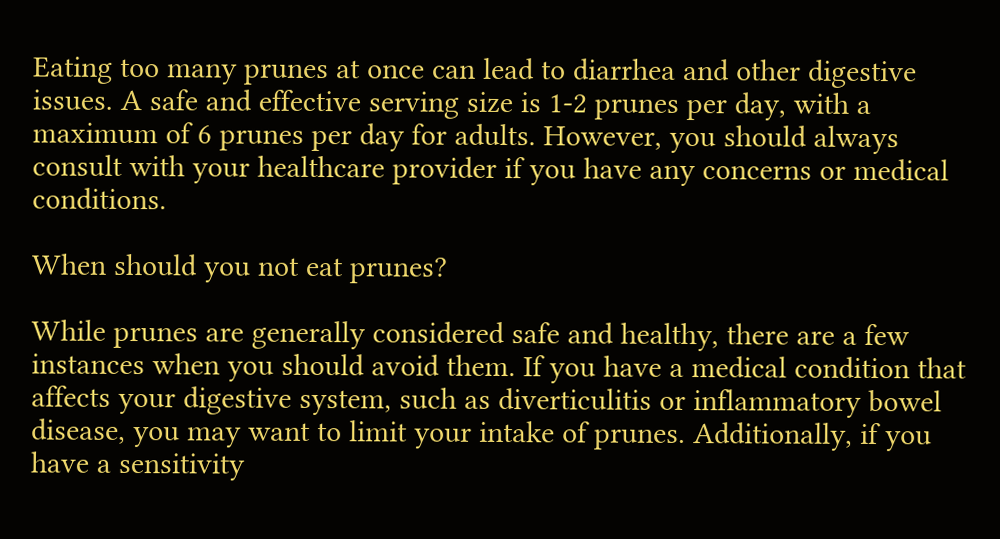Eating too many prunes at once can lead to diarrhea and other digestive issues. A safe and effective serving size is 1-2 prunes per day, with a maximum of 6 prunes per day for adults. However, you should always consult with your healthcare provider if you have any concerns or medical conditions.

When should you not eat prunes?

While prunes are generally considered safe and healthy, there are a few instances when you should avoid them. If you have a medical condition that affects your digestive system, such as diverticulitis or inflammatory bowel disease, you may want to limit your intake of prunes. Additionally, if you have a sensitivity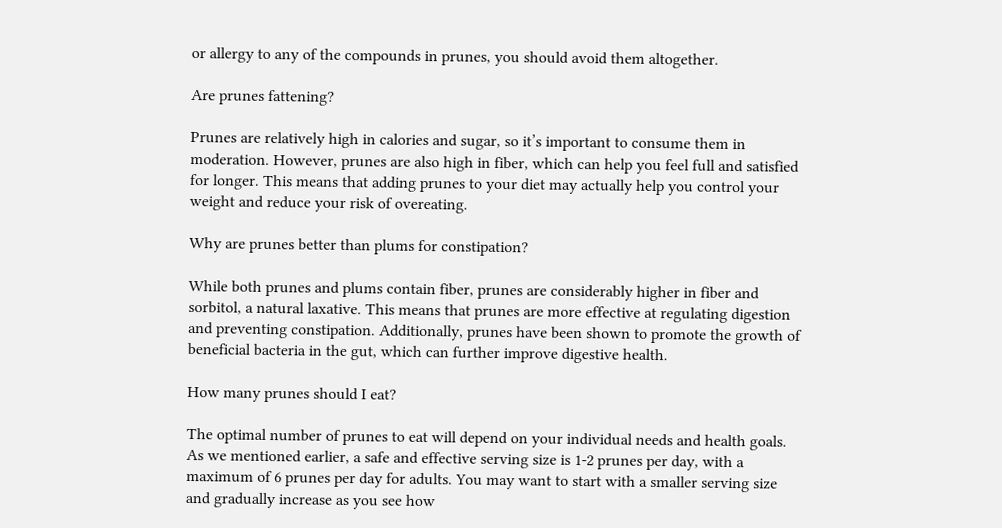or allergy to any of the compounds in prunes, you should avoid them altogether.

Are prunes fattening?

Prunes are relatively high in calories and sugar, so it’s important to consume them in moderation. However, prunes are also high in fiber, which can help you feel full and satisfied for longer. This means that adding prunes to your diet may actually help you control your weight and reduce your risk of overeating.

Why are prunes better than plums for constipation?

While both prunes and plums contain fiber, prunes are considerably higher in fiber and sorbitol, a natural laxative. This means that prunes are more effective at regulating digestion and preventing constipation. Additionally, prunes have been shown to promote the growth of beneficial bacteria in the gut, which can further improve digestive health.

How many prunes should I eat?

The optimal number of prunes to eat will depend on your individual needs and health goals. As we mentioned earlier, a safe and effective serving size is 1-2 prunes per day, with a maximum of 6 prunes per day for adults. You may want to start with a smaller serving size and gradually increase as you see how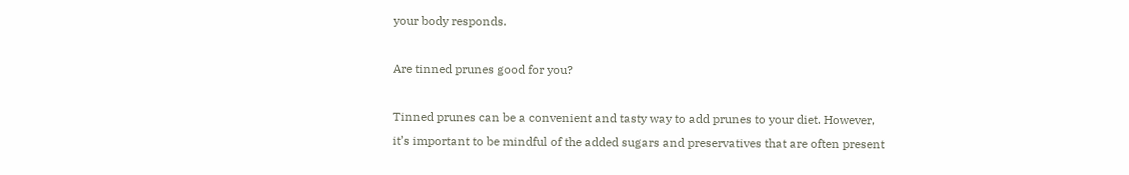your body responds.

Are tinned prunes good for you?

Tinned prunes can be a convenient and tasty way to add prunes to your diet. However, it’s important to be mindful of the added sugars and preservatives that are often present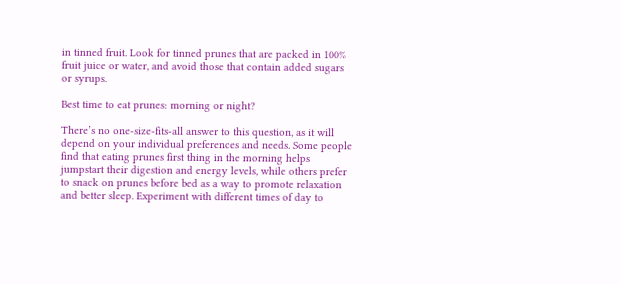in tinned fruit. Look for tinned prunes that are packed in 100% fruit juice or water, and avoid those that contain added sugars or syrups.

Best time to eat prunes: morning or night?

There’s no one-size-fits-all answer to this question, as it will depend on your individual preferences and needs. Some people find that eating prunes first thing in the morning helps jumpstart their digestion and energy levels, while others prefer to snack on prunes before bed as a way to promote relaxation and better sleep. Experiment with different times of day to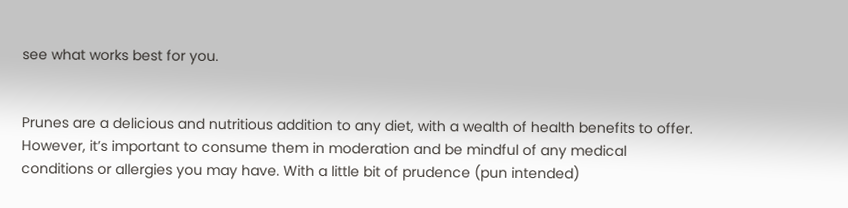see what works best for you.


Prunes are a delicious and nutritious addition to any diet, with a wealth of health benefits to offer. However, it’s important to consume them in moderation and be mindful of any medical conditions or allergies you may have. With a little bit of prudence (pun intended)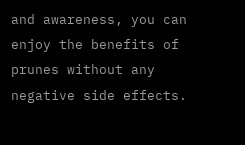and awareness, you can enjoy the benefits of prunes without any negative side effects.